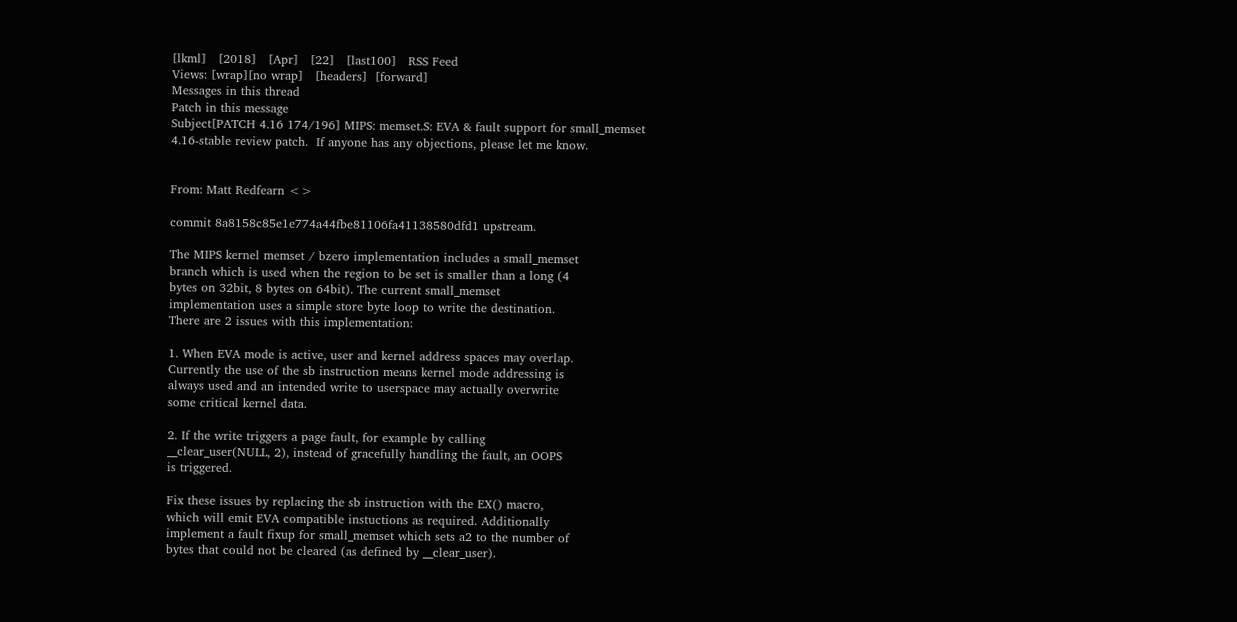[lkml]   [2018]   [Apr]   [22]   [last100]   RSS Feed
Views: [wrap][no wrap]   [headers]  [forward]
Messages in this thread
Patch in this message
Subject[PATCH 4.16 174/196] MIPS: memset.S: EVA & fault support for small_memset
4.16-stable review patch.  If anyone has any objections, please let me know.


From: Matt Redfearn <>

commit 8a8158c85e1e774a44fbe81106fa41138580dfd1 upstream.

The MIPS kernel memset / bzero implementation includes a small_memset
branch which is used when the region to be set is smaller than a long (4
bytes on 32bit, 8 bytes on 64bit). The current small_memset
implementation uses a simple store byte loop to write the destination.
There are 2 issues with this implementation:

1. When EVA mode is active, user and kernel address spaces may overlap.
Currently the use of the sb instruction means kernel mode addressing is
always used and an intended write to userspace may actually overwrite
some critical kernel data.

2. If the write triggers a page fault, for example by calling
__clear_user(NULL, 2), instead of gracefully handling the fault, an OOPS
is triggered.

Fix these issues by replacing the sb instruction with the EX() macro,
which will emit EVA compatible instuctions as required. Additionally
implement a fault fixup for small_memset which sets a2 to the number of
bytes that could not be cleared (as defined by __clear_user).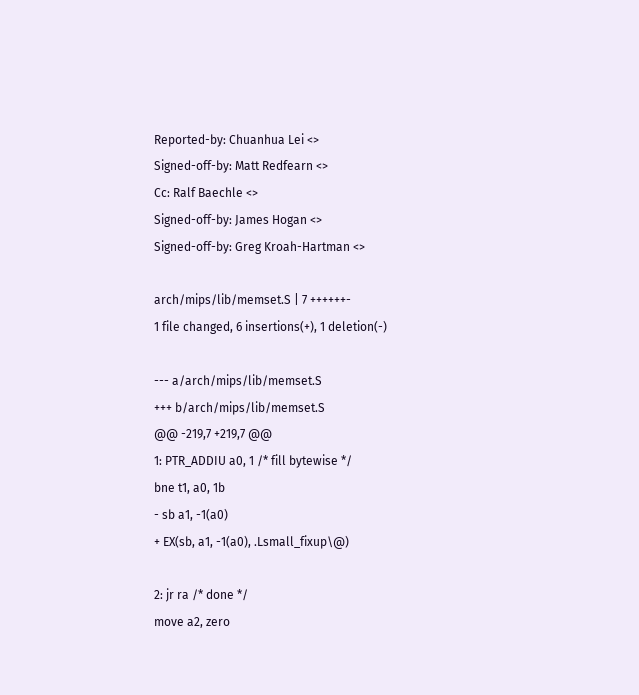Reported-by: Chuanhua Lei <>
Signed-off-by: Matt Redfearn <>
Cc: Ralf Baechle <>
Signed-off-by: James Hogan <>
Signed-off-by: Greg Kroah-Hartman <>

arch/mips/lib/memset.S | 7 ++++++-
1 file changed, 6 insertions(+), 1 deletion(-)

--- a/arch/mips/lib/memset.S
+++ b/arch/mips/lib/memset.S
@@ -219,7 +219,7 @@
1: PTR_ADDIU a0, 1 /* fill bytewise */
bne t1, a0, 1b
- sb a1, -1(a0)
+ EX(sb, a1, -1(a0), .Lsmall_fixup\@)

2: jr ra /* done */
move a2, zero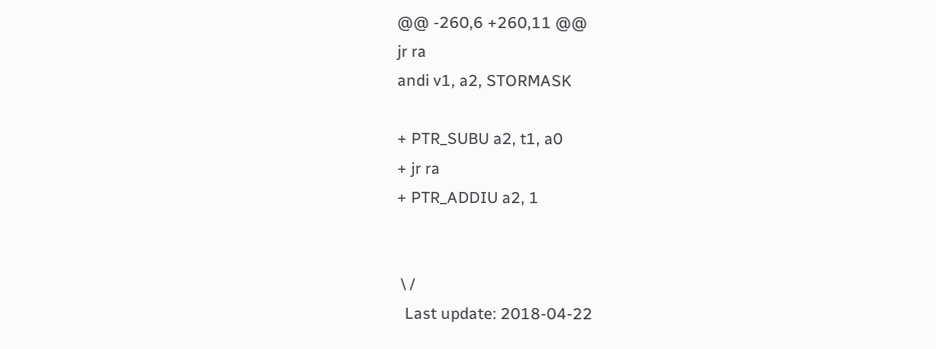@@ -260,6 +260,11 @@
jr ra
andi v1, a2, STORMASK

+ PTR_SUBU a2, t1, a0
+ jr ra
+ PTR_ADDIU a2, 1


 \ /
  Last update: 2018-04-22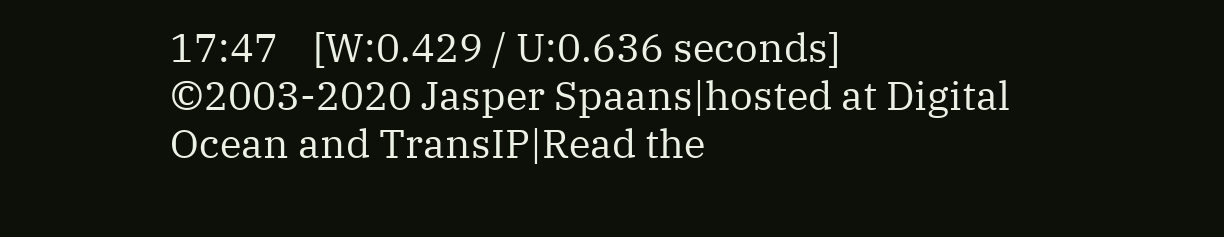17:47    [W:0.429 / U:0.636 seconds]
©2003-2020 Jasper Spaans|hosted at Digital Ocean and TransIP|Read the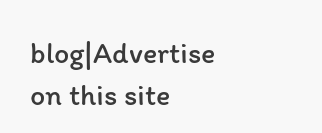blog|Advertise on this site